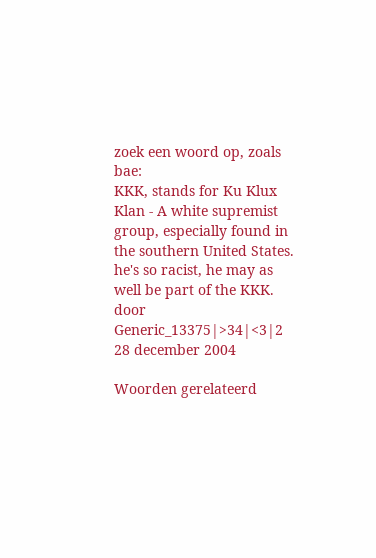zoek een woord op, zoals bae:
KKK, stands for Ku Klux Klan - A white supremist group, especially found in the southern United States.
he's so racist, he may as well be part of the KKK.
door Generic_13375|>34|<3|2 28 december 2004

Woorden gerelateerd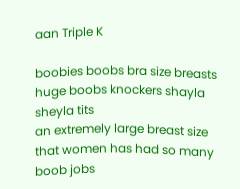aan Triple K

boobies boobs bra size breasts huge boobs knockers shayla sheyla tits
an extremely large breast size
that women has had so many boob jobs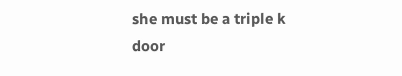she must be a triple k
door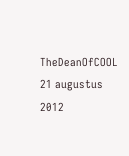TheDeanOfCOOL 21 augustus 2012